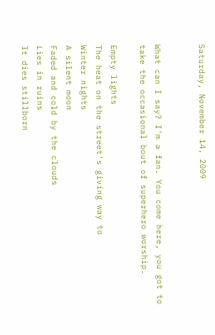Saturday, November 14, 2009


What can I say? I'm a fan. You come here, you got to take the occasional bout of superhero worship.

Empty lights
The heat on the street's giving way to
Winter nights
A silent moon
Faded and cold by the clouds
Lies in ruins
It dies stillborn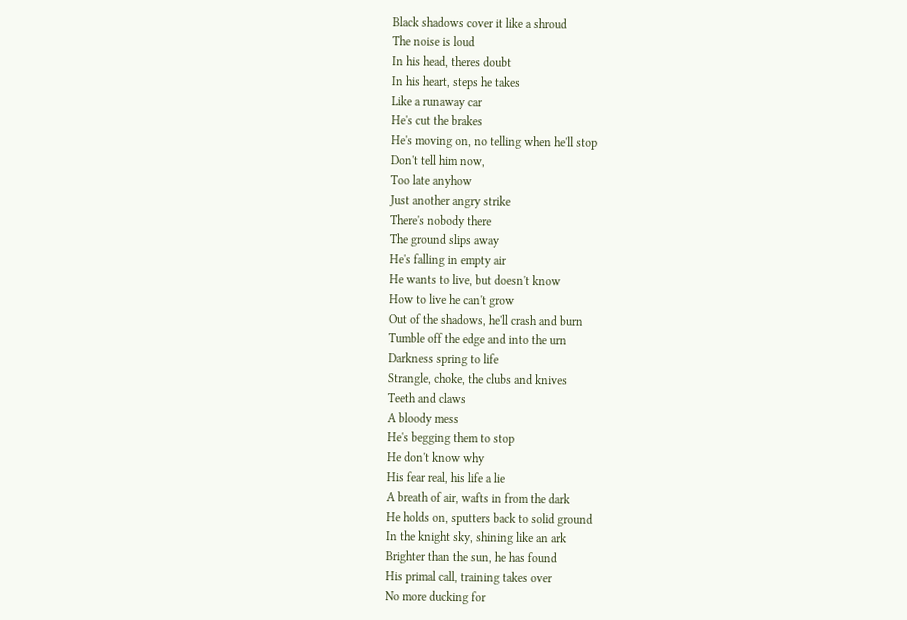Black shadows cover it like a shroud
The noise is loud
In his head, theres doubt
In his heart, steps he takes
Like a runaway car
He's cut the brakes
He's moving on, no telling when he'll stop
Don't tell him now,
Too late anyhow
Just another angry strike
There's nobody there
The ground slips away
He's falling in empty air
He wants to live, but doesn't know
How to live he can't grow
Out of the shadows, he'll crash and burn
Tumble off the edge and into the urn
Darkness spring to life
Strangle, choke, the clubs and knives
Teeth and claws
A bloody mess
He's begging them to stop
He don't know why
His fear real, his life a lie
A breath of air, wafts in from the dark
He holds on, sputters back to solid ground
In the knight sky, shining like an ark
Brighter than the sun, he has found
His primal call, training takes over
No more ducking for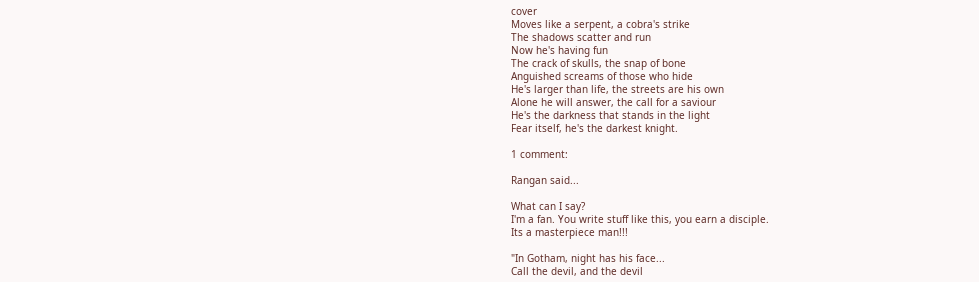cover
Moves like a serpent, a cobra's strike
The shadows scatter and run
Now he's having fun
The crack of skulls, the snap of bone
Anguished screams of those who hide
He's larger than life, the streets are his own
Alone he will answer, the call for a saviour
He's the darkness that stands in the light
Fear itself, he's the darkest knight.

1 comment:

Rangan said...

What can I say?
I'm a fan. You write stuff like this, you earn a disciple.
Its a masterpiece man!!!

"In Gotham, night has his face...
Call the devil, and the devil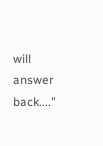will answer back...."